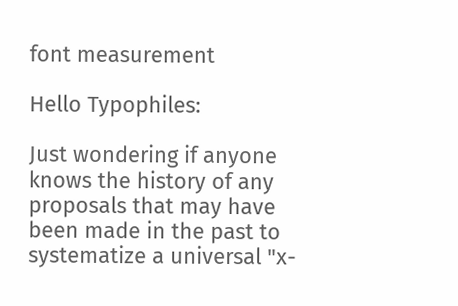font measurement

Hello Typophiles:

Just wondering if anyone knows the history of any proposals that may have been made in the past to systematize a universal "x-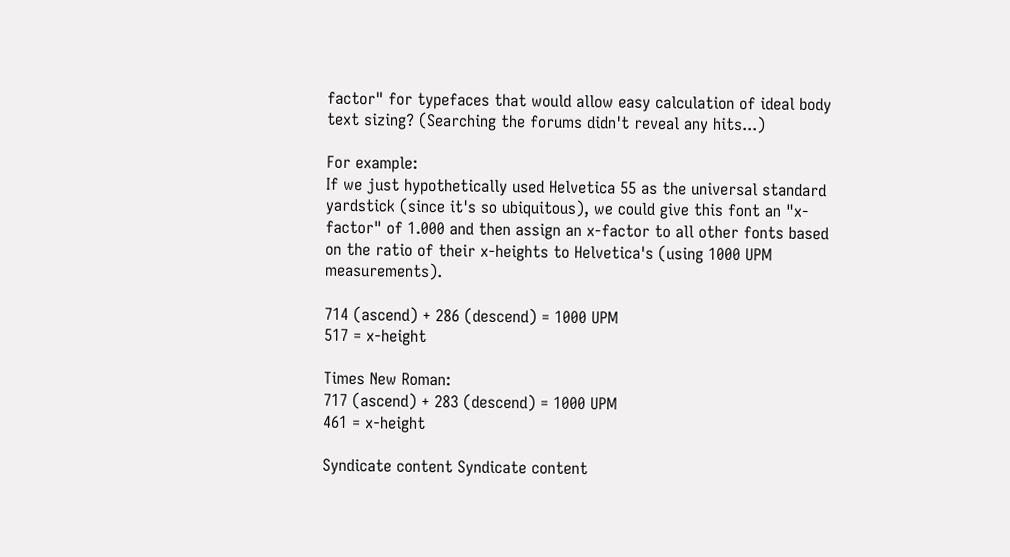factor" for typefaces that would allow easy calculation of ideal body text sizing? (Searching the forums didn't reveal any hits...)

For example:
If we just hypothetically used Helvetica 55 as the universal standard yardstick (since it's so ubiquitous), we could give this font an "x-factor" of 1.000 and then assign an x-factor to all other fonts based on the ratio of their x-heights to Helvetica's (using 1000 UPM measurements).

714 (ascend) + 286 (descend) = 1000 UPM
517 = x-height

Times New Roman:
717 (ascend) + 283 (descend) = 1000 UPM
461 = x-height

Syndicate content Syndicate content